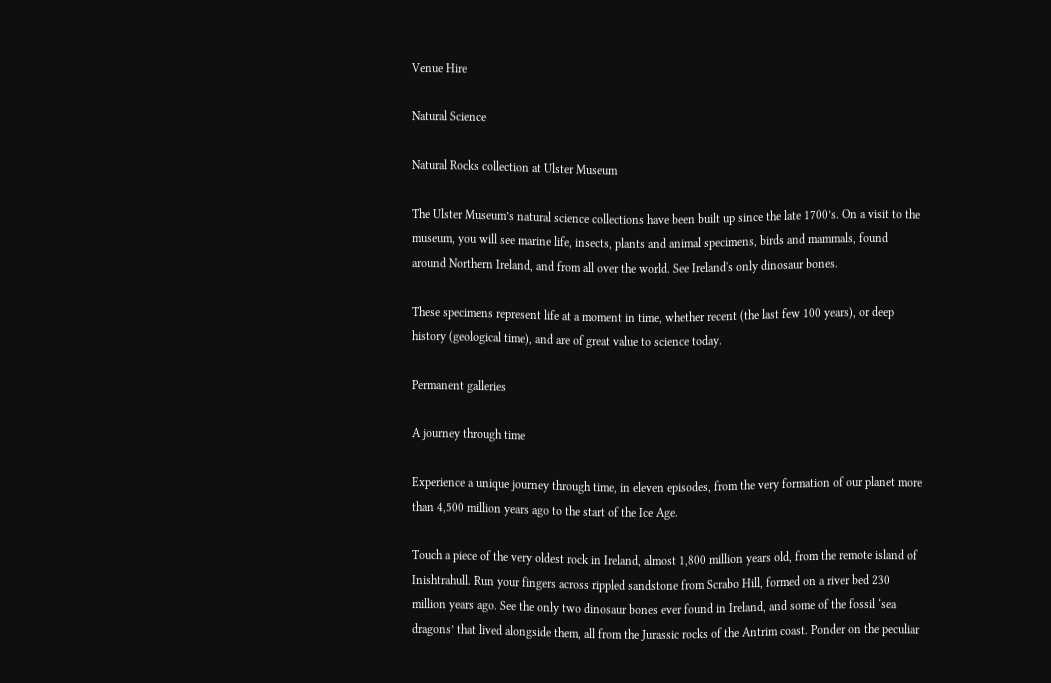Venue Hire

Natural Science

Natural Rocks collection at Ulster Museum

The Ulster Museum’s natural science collections have been built up since the late 1700’s. On a visit to the museum, you will see marine life, insects, plants and animal specimens, birds and mammals, found around Northern Ireland, and from all over the world. See Ireland's only dinosaur bones.

These specimens represent life at a moment in time, whether recent (the last few 100 years), or deep history (geological time), and are of great value to science today.

Permanent galleries

A journey through time

Experience a unique journey through time, in eleven episodes, from the very formation of our planet more than 4,500 million years ago to the start of the Ice Age.

Touch a piece of the very oldest rock in Ireland, almost 1,800 million years old, from the remote island of Inishtrahull. Run your fingers across rippled sandstone from Scrabo Hill, formed on a river bed 230 million years ago. See the only two dinosaur bones ever found in Ireland, and some of the fossil ‘sea dragons’ that lived alongside them, all from the Jurassic rocks of the Antrim coast. Ponder on the peculiar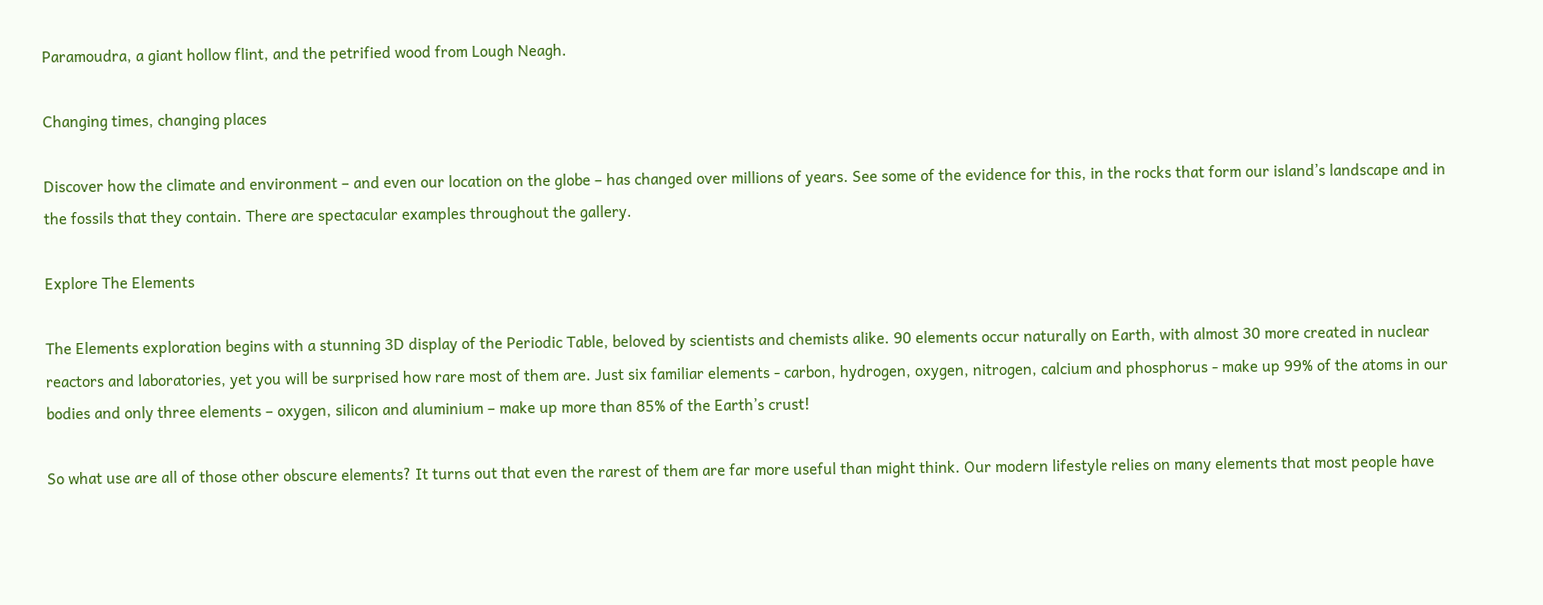Paramoudra, a giant hollow flint, and the petrified wood from Lough Neagh.

Changing times, changing places

Discover how the climate and environment – and even our location on the globe – has changed over millions of years. See some of the evidence for this, in the rocks that form our island’s landscape and in the fossils that they contain. There are spectacular examples throughout the gallery.

Explore The Elements

The Elements exploration begins with a stunning 3D display of the Periodic Table, beloved by scientists and chemists alike. 90 elements occur naturally on Earth, with almost 30 more created in nuclear reactors and laboratories, yet you will be surprised how rare most of them are. Just six familiar elements - carbon, hydrogen, oxygen, nitrogen, calcium and phosphorus - make up 99% of the atoms in our bodies and only three elements – oxygen, silicon and aluminium – make up more than 85% of the Earth’s crust!

So what use are all of those other obscure elements? It turns out that even the rarest of them are far more useful than might think. Our modern lifestyle relies on many elements that most people have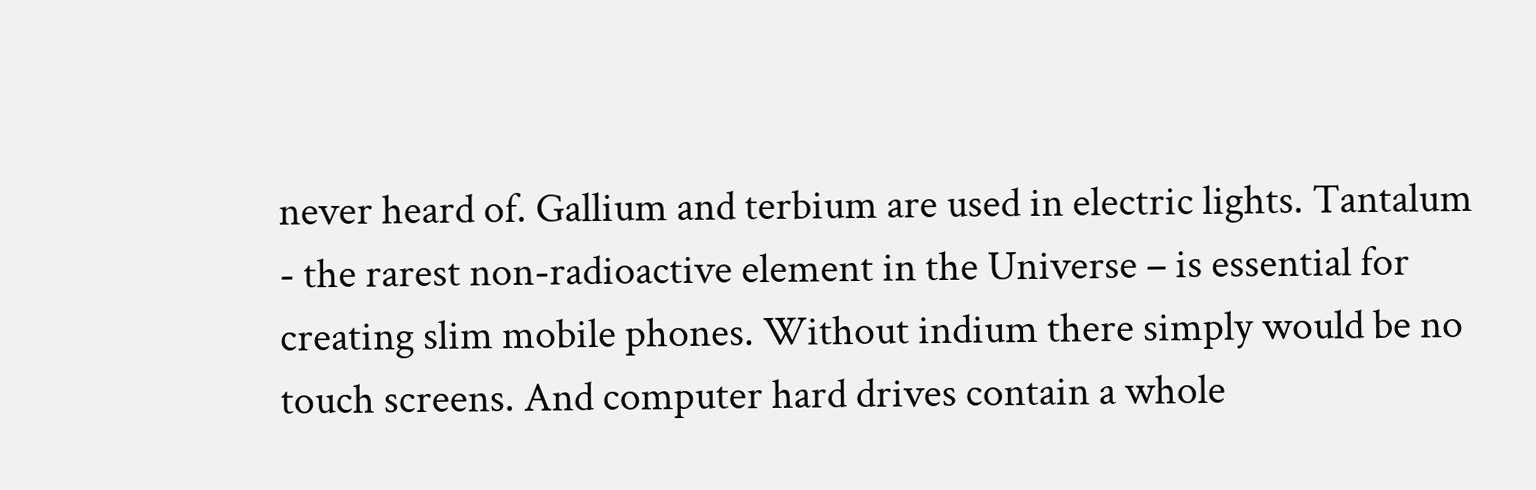never heard of. Gallium and terbium are used in electric lights. Tantalum - the rarest non-radioactive element in the Universe – is essential for creating slim mobile phones. Without indium there simply would be no touch screens. And computer hard drives contain a whole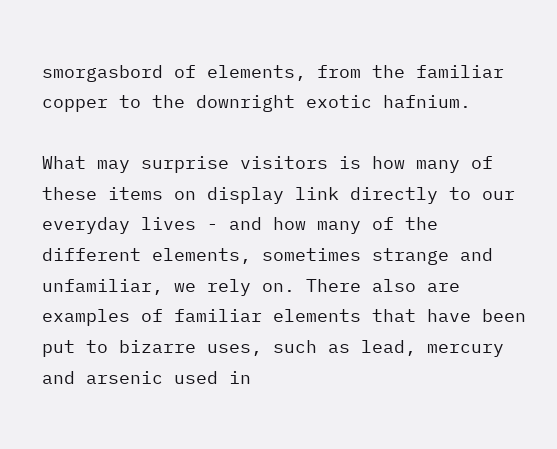smorgasbord of elements, from the familiar copper to the downright exotic hafnium.

What may surprise visitors is how many of these items on display link directly to our everyday lives - and how many of the different elements, sometimes strange and unfamiliar, we rely on. There also are examples of familiar elements that have been put to bizarre uses, such as lead, mercury and arsenic used in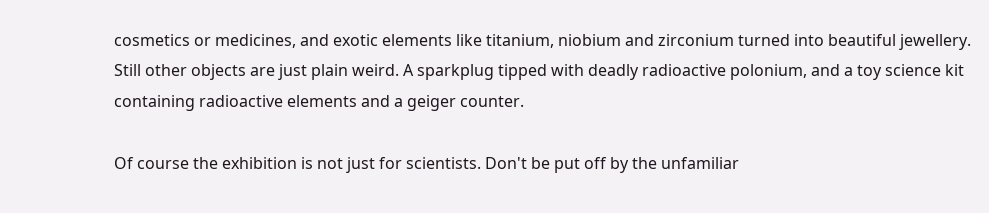cosmetics or medicines, and exotic elements like titanium, niobium and zirconium turned into beautiful jewellery. Still other objects are just plain weird. A sparkplug tipped with deadly radioactive polonium, and a toy science kit containing radioactive elements and a geiger counter.

Of course the exhibition is not just for scientists. Don't be put off by the unfamiliar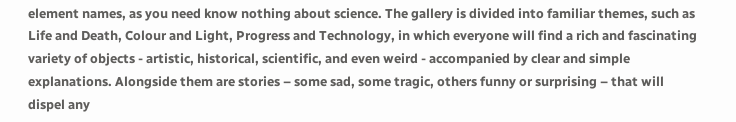element names, as you need know nothing about science. The gallery is divided into familiar themes, such as Life and Death, Colour and Light, Progress and Technology, in which everyone will find a rich and fascinating variety of objects - artistic, historical, scientific, and even weird - accompanied by clear and simple explanations. Alongside them are stories – some sad, some tragic, others funny or surprising – that will dispel any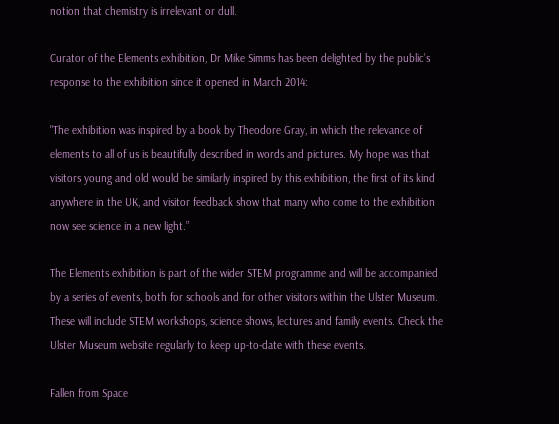notion that chemistry is irrelevant or dull.

Curator of the Elements exhibition, Dr Mike Simms has been delighted by the public’s response to the exhibition since it opened in March 2014:

"The exhibition was inspired by a book by Theodore Gray, in which the relevance of elements to all of us is beautifully described in words and pictures. My hope was that visitors young and old would be similarly inspired by this exhibition, the first of its kind anywhere in the UK, and visitor feedback show that many who come to the exhibition now see science in a new light.”

The Elements exhibition is part of the wider STEM programme and will be accompanied by a series of events, both for schools and for other visitors within the Ulster Museum. These will include STEM workshops, science shows, lectures and family events. Check the Ulster Museum website regularly to keep up-to-date with these events.

Fallen from Space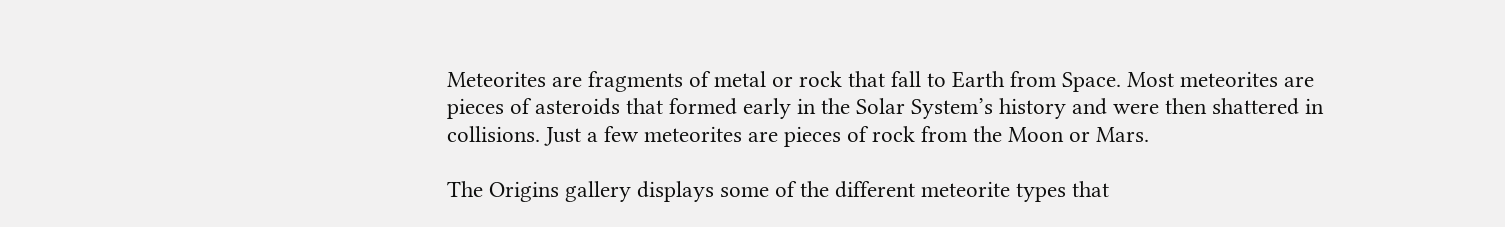Meteorites are fragments of metal or rock that fall to Earth from Space. Most meteorites are pieces of asteroids that formed early in the Solar System’s history and were then shattered in collisions. Just a few meteorites are pieces of rock from the Moon or Mars.

The Origins gallery displays some of the different meteorite types that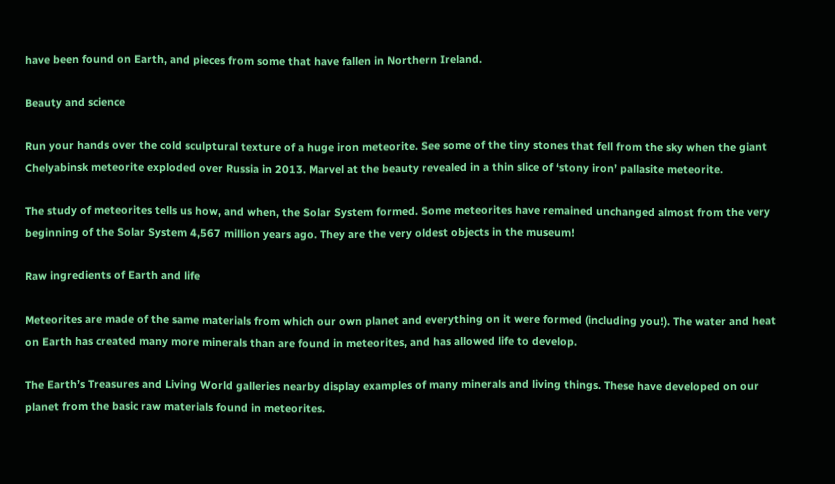have been found on Earth, and pieces from some that have fallen in Northern Ireland.

Beauty and science

Run your hands over the cold sculptural texture of a huge iron meteorite. See some of the tiny stones that fell from the sky when the giant Chelyabinsk meteorite exploded over Russia in 2013. Marvel at the beauty revealed in a thin slice of ‘stony iron’ pallasite meteorite.

The study of meteorites tells us how, and when, the Solar System formed. Some meteorites have remained unchanged almost from the very beginning of the Solar System 4,567 million years ago. They are the very oldest objects in the museum!

Raw ingredients of Earth and life

Meteorites are made of the same materials from which our own planet and everything on it were formed (including you!). The water and heat on Earth has created many more minerals than are found in meteorites, and has allowed life to develop.

The Earth’s Treasures and Living World galleries nearby display examples of many minerals and living things. These have developed on our planet from the basic raw materials found in meteorites.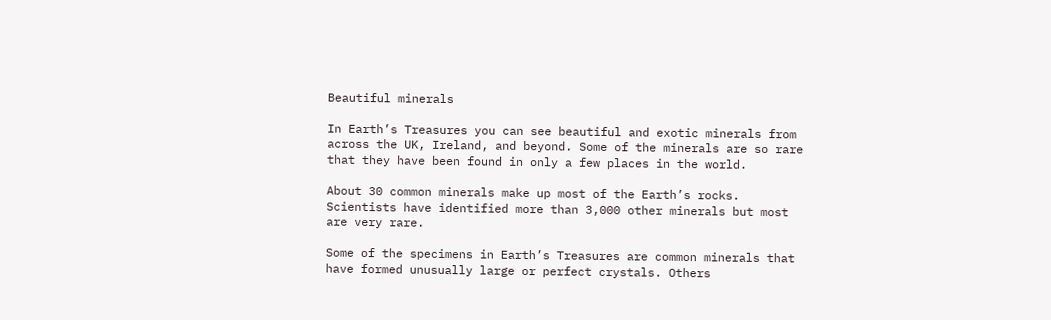Beautiful minerals

In Earth’s Treasures you can see beautiful and exotic minerals from across the UK, Ireland, and beyond. Some of the minerals are so rare that they have been found in only a few places in the world.

About 30 common minerals make up most of the Earth’s rocks. Scientists have identified more than 3,000 other minerals but most are very rare.

Some of the specimens in Earth’s Treasures are common minerals that have formed unusually large or perfect crystals. Others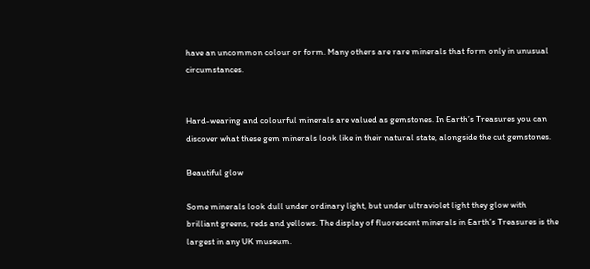have an uncommon colour or form. Many others are rare minerals that form only in unusual circumstances.


Hard-wearing and colourful minerals are valued as gemstones. In Earth’s Treasures you can discover what these gem minerals look like in their natural state, alongside the cut gemstones.

Beautiful glow

Some minerals look dull under ordinary light, but under ultraviolet light they glow with brilliant greens, reds and yellows. The display of fluorescent minerals in Earth’s Treasures is the largest in any UK museum.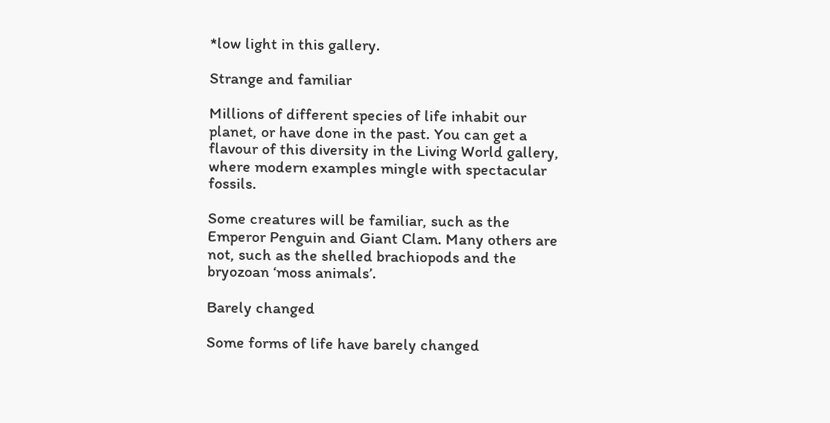*low light in this gallery.

Strange and familiar

Millions of different species of life inhabit our planet, or have done in the past. You can get a flavour of this diversity in the Living World gallery, where modern examples mingle with spectacular fossils.

Some creatures will be familiar, such as the Emperor Penguin and Giant Clam. Many others are not, such as the shelled brachiopods and the bryozoan ‘moss animals’.

Barely changed

Some forms of life have barely changed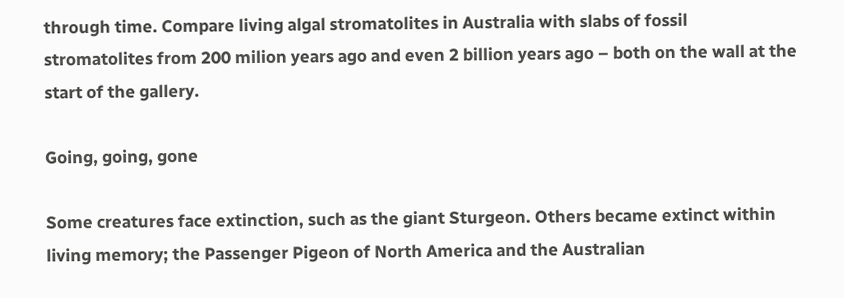through time. Compare living algal stromatolites in Australia with slabs of fossil stromatolites from 200 milion years ago and even 2 billion years ago – both on the wall at the start of the gallery.

Going, going, gone

Some creatures face extinction, such as the giant Sturgeon. Others became extinct within living memory; the Passenger Pigeon of North America and the Australian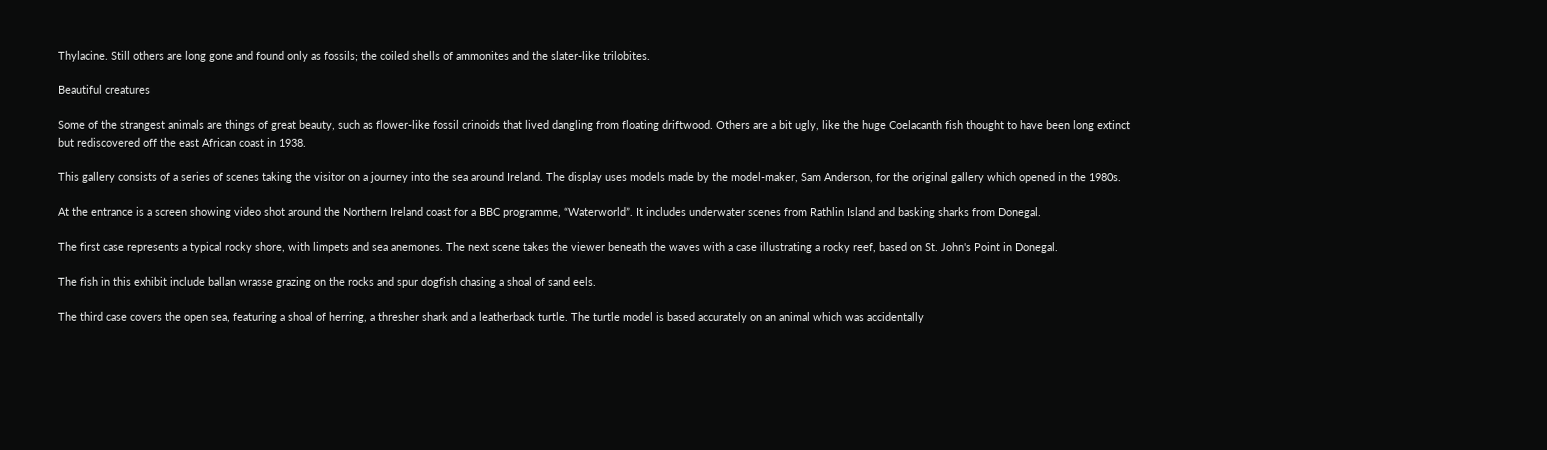Thylacine. Still others are long gone and found only as fossils; the coiled shells of ammonites and the slater-like trilobites.

Beautiful creatures

Some of the strangest animals are things of great beauty, such as flower-like fossil crinoids that lived dangling from floating driftwood. Others are a bit ugly, like the huge Coelacanth fish thought to have been long extinct but rediscovered off the east African coast in 1938.

This gallery consists of a series of scenes taking the visitor on a journey into the sea around Ireland. The display uses models made by the model-maker, Sam Anderson, for the original gallery which opened in the 1980s.

At the entrance is a screen showing video shot around the Northern Ireland coast for a BBC programme, “Waterworld”. It includes underwater scenes from Rathlin Island and basking sharks from Donegal.

The first case represents a typical rocky shore, with limpets and sea anemones. The next scene takes the viewer beneath the waves with a case illustrating a rocky reef, based on St. John's Point in Donegal.

The fish in this exhibit include ballan wrasse grazing on the rocks and spur dogfish chasing a shoal of sand eels.

The third case covers the open sea, featuring a shoal of herring, a thresher shark and a leatherback turtle. The turtle model is based accurately on an animal which was accidentally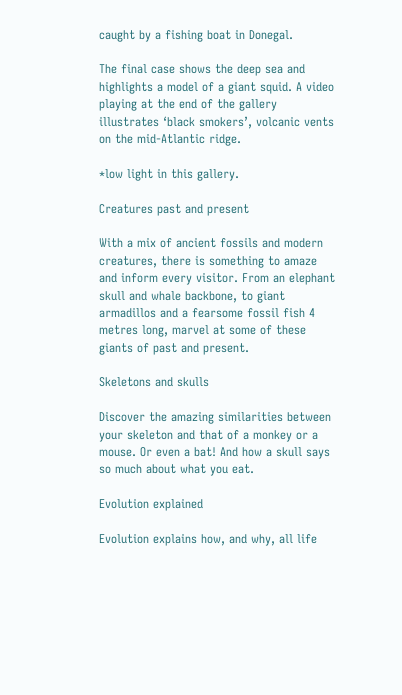caught by a fishing boat in Donegal.

The final case shows the deep sea and highlights a model of a giant squid. A video playing at the end of the gallery illustrates ‘black smokers’, volcanic vents on the mid-Atlantic ridge.

*low light in this gallery.

Creatures past and present

With a mix of ancient fossils and modern creatures, there is something to amaze and inform every visitor. From an elephant skull and whale backbone, to giant armadillos and a fearsome fossil fish 4 metres long, marvel at some of these giants of past and present.

Skeletons and skulls

Discover the amazing similarities between your skeleton and that of a monkey or a mouse. Or even a bat! And how a skull says so much about what you eat.

Evolution explained

Evolution explains how, and why, all life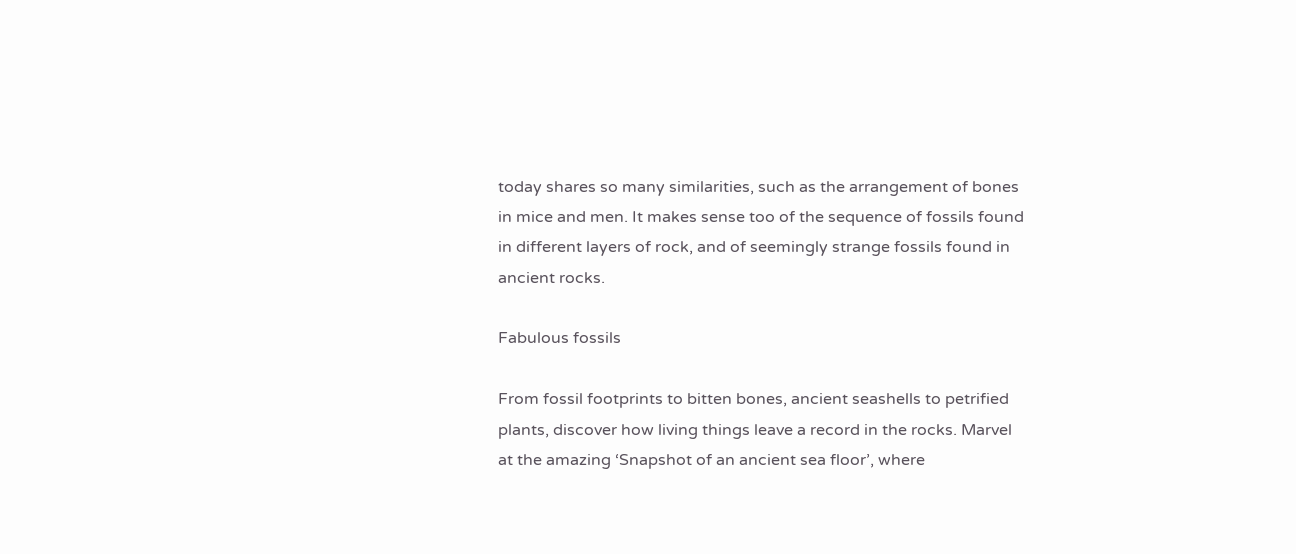today shares so many similarities, such as the arrangement of bones in mice and men. It makes sense too of the sequence of fossils found in different layers of rock, and of seemingly strange fossils found in ancient rocks.

Fabulous fossils

From fossil footprints to bitten bones, ancient seashells to petrified plants, discover how living things leave a record in the rocks. Marvel at the amazing ‘Snapshot of an ancient sea floor’, where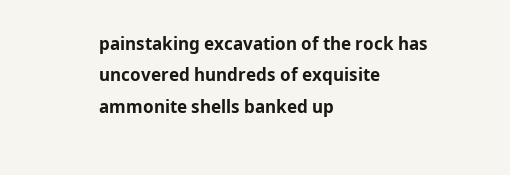painstaking excavation of the rock has uncovered hundreds of exquisite ammonite shells banked up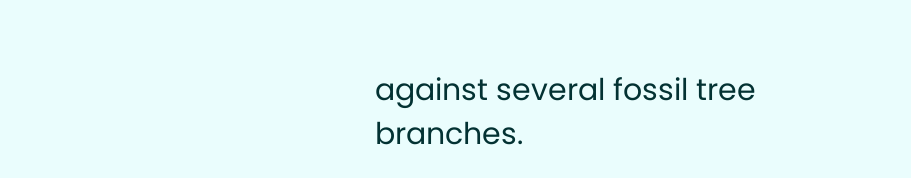against several fossil tree branches.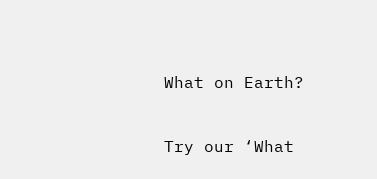What on Earth?

Try our ‘What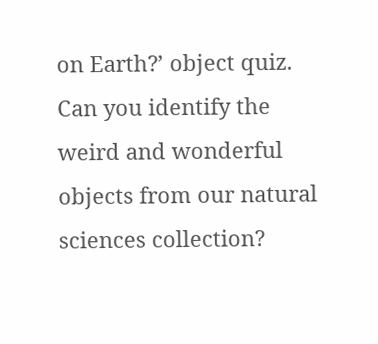on Earth?’ object quiz. Can you identify the weird and wonderful objects from our natural sciences collection?